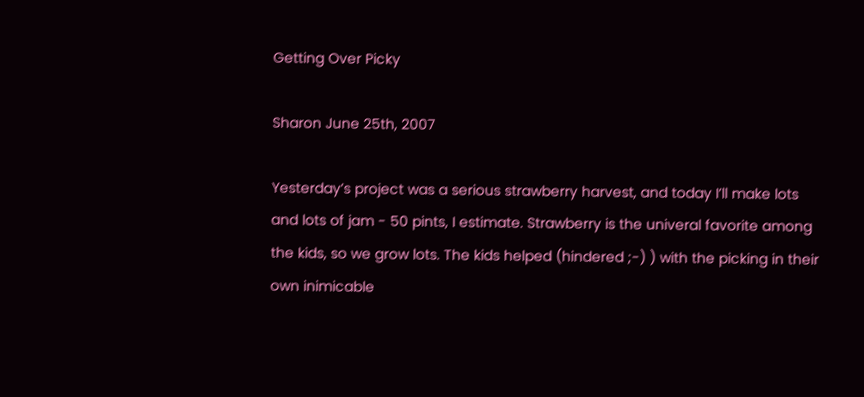Getting Over Picky

Sharon June 25th, 2007

Yesterday’s project was a serious strawberry harvest, and today I’ll make lots and lots of jam - 50 pints, I estimate. Strawberry is the univeral favorite among the kids, so we grow lots. The kids helped (hindered ;-) ) with the picking in their own inimicable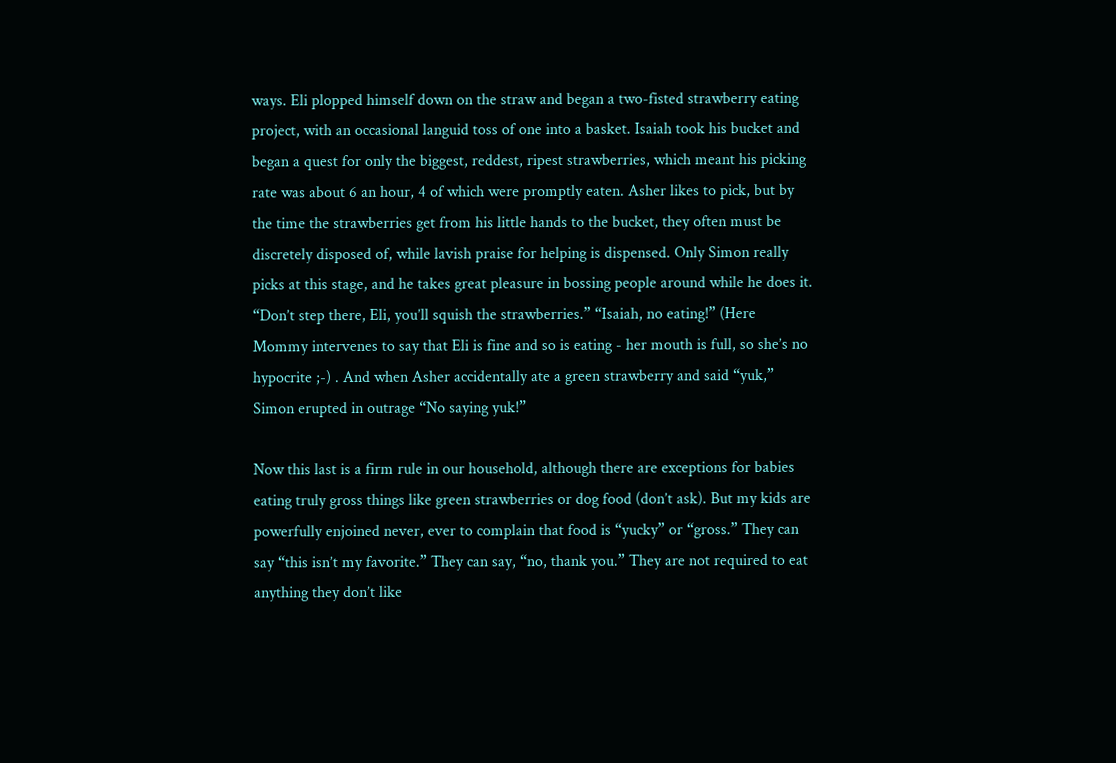ways. Eli plopped himself down on the straw and began a two-fisted strawberry eating project, with an occasional languid toss of one into a basket. Isaiah took his bucket and began a quest for only the biggest, reddest, ripest strawberries, which meant his picking rate was about 6 an hour, 4 of which were promptly eaten. Asher likes to pick, but by the time the strawberries get from his little hands to the bucket, they often must be discretely disposed of, while lavish praise for helping is dispensed. Only Simon really picks at this stage, and he takes great pleasure in bossing people around while he does it. “Don’t step there, Eli, you’ll squish the strawberries.” “Isaiah, no eating!” (Here Mommy intervenes to say that Eli is fine and so is eating - her mouth is full, so she’s no hypocrite ;-) . And when Asher accidentally ate a green strawberry and said “yuk,” Simon erupted in outrage “No saying yuk!”

Now this last is a firm rule in our household, although there are exceptions for babies eating truly gross things like green strawberries or dog food (don’t ask). But my kids are powerfully enjoined never, ever to complain that food is “yucky” or “gross.” They can say “this isn’t my favorite.” They can say, “no, thank you.” They are not required to eat anything they don’t like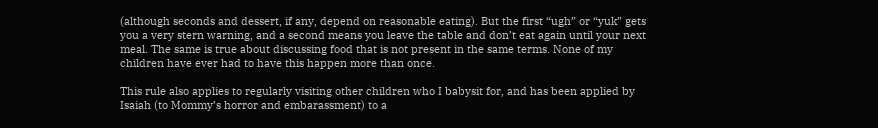(although seconds and dessert, if any, depend on reasonable eating). But the first “ugh” or “yuk” gets you a very stern warning, and a second means you leave the table and don’t eat again until your next meal. The same is true about discussing food that is not present in the same terms. None of my children have ever had to have this happen more than once.

This rule also applies to regularly visiting other children who I babysit for, and has been applied by Isaiah (to Mommy’s horror and embarassment) to a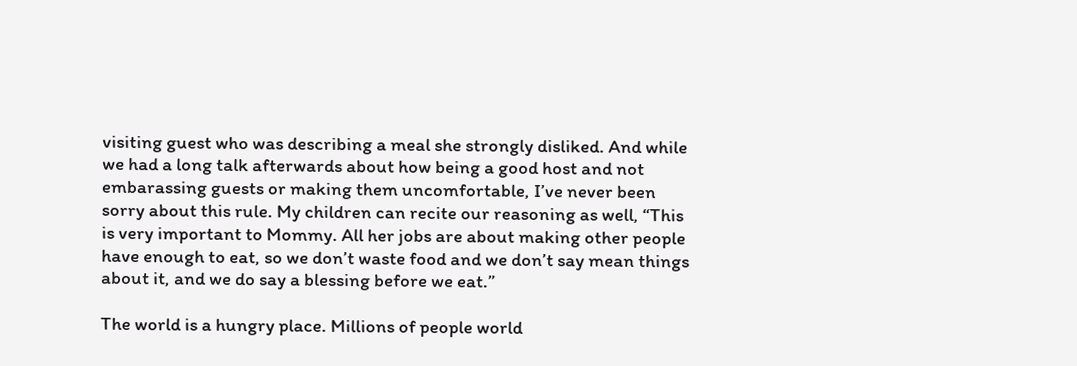visiting guest who was describing a meal she strongly disliked. And while we had a long talk afterwards about how being a good host and not embarassing guests or making them uncomfortable, I’ve never been sorry about this rule. My children can recite our reasoning as well, “This is very important to Mommy. All her jobs are about making other people have enough to eat, so we don’t waste food and we don’t say mean things about it, and we do say a blessing before we eat.”

The world is a hungry place. Millions of people world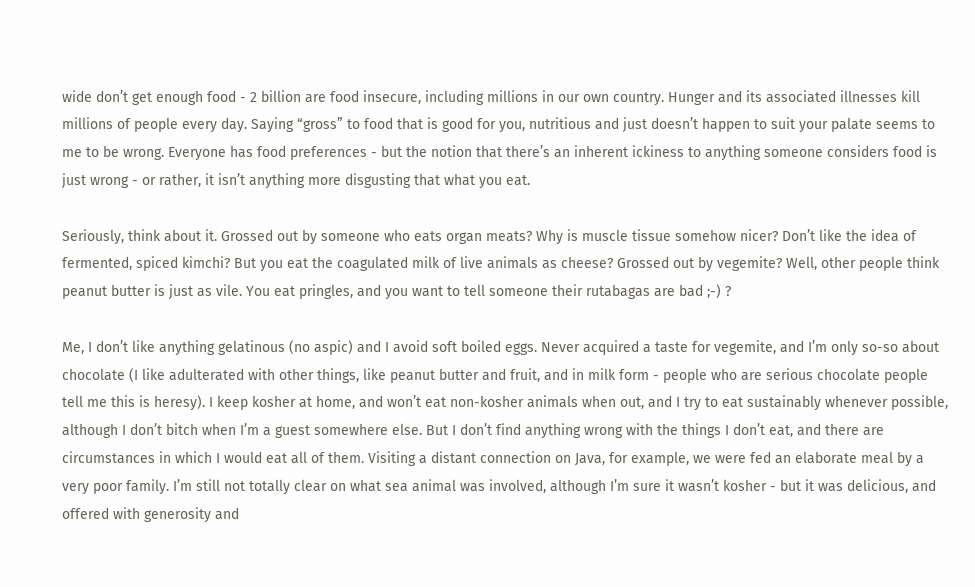wide don’t get enough food - 2 billion are food insecure, including millions in our own country. Hunger and its associated illnesses kill millions of people every day. Saying “gross” to food that is good for you, nutritious and just doesn’t happen to suit your palate seems to me to be wrong. Everyone has food preferences - but the notion that there’s an inherent ickiness to anything someone considers food is just wrong - or rather, it isn’t anything more disgusting that what you eat.

Seriously, think about it. Grossed out by someone who eats organ meats? Why is muscle tissue somehow nicer? Don’t like the idea of fermented, spiced kimchi? But you eat the coagulated milk of live animals as cheese? Grossed out by vegemite? Well, other people think peanut butter is just as vile. You eat pringles, and you want to tell someone their rutabagas are bad ;-) ?

Me, I don’t like anything gelatinous (no aspic) and I avoid soft boiled eggs. Never acquired a taste for vegemite, and I’m only so-so about chocolate (I like adulterated with other things, like peanut butter and fruit, and in milk form - people who are serious chocolate people tell me this is heresy). I keep kosher at home, and won’t eat non-kosher animals when out, and I try to eat sustainably whenever possible, although I don’t bitch when I’m a guest somewhere else. But I don’t find anything wrong with the things I don’t eat, and there are circumstances in which I would eat all of them. Visiting a distant connection on Java, for example, we were fed an elaborate meal by a very poor family. I’m still not totally clear on what sea animal was involved, although I’m sure it wasn’t kosher - but it was delicious, and offered with generosity and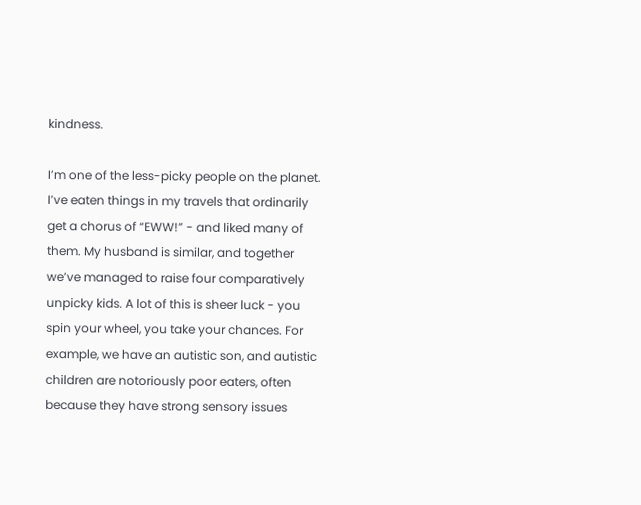kindness.

I’m one of the less-picky people on the planet. I’ve eaten things in my travels that ordinarily get a chorus of “EWW!” - and liked many of them. My husband is similar, and together we’ve managed to raise four comparatively unpicky kids. A lot of this is sheer luck - you spin your wheel, you take your chances. For example, we have an autistic son, and autistic children are notoriously poor eaters, often because they have strong sensory issues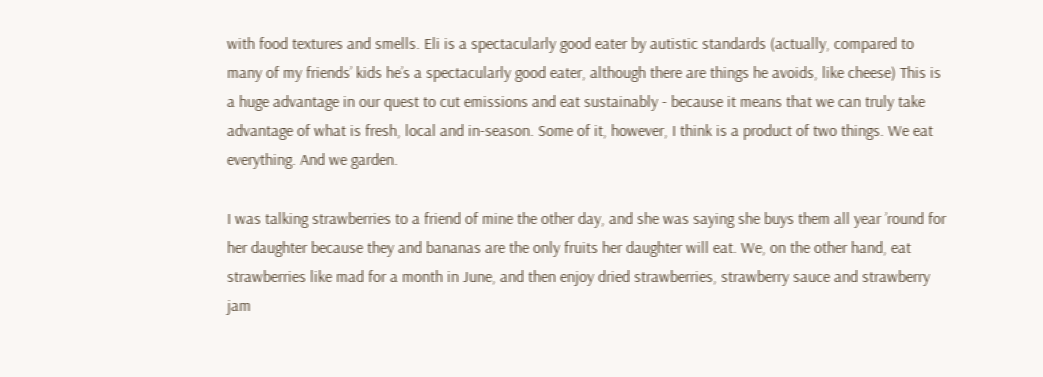with food textures and smells. Eli is a spectacularly good eater by autistic standards (actually, compared to many of my friends’ kids he’s a spectacularly good eater, although there are things he avoids, like cheese) This is a huge advantage in our quest to cut emissions and eat sustainably - because it means that we can truly take advantage of what is fresh, local and in-season. Some of it, however, I think is a product of two things. We eat everything. And we garden.

I was talking strawberries to a friend of mine the other day, and she was saying she buys them all year ’round for her daughter because they and bananas are the only fruits her daughter will eat. We, on the other hand, eat strawberries like mad for a month in June, and then enjoy dried strawberries, strawberry sauce and strawberry jam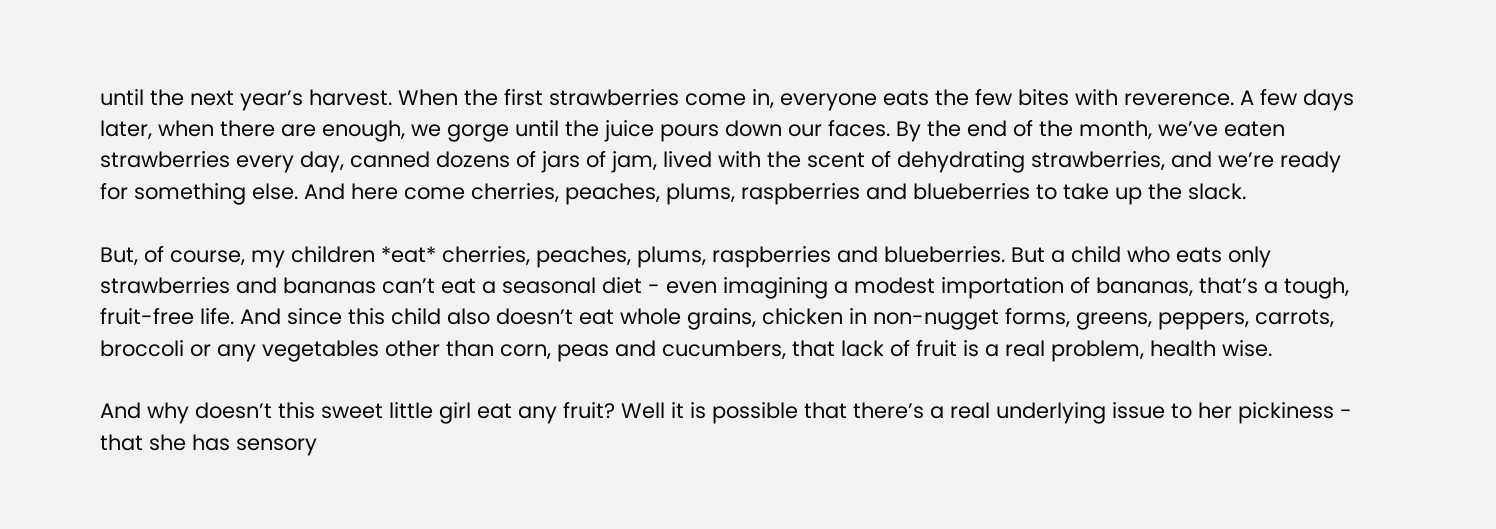until the next year’s harvest. When the first strawberries come in, everyone eats the few bites with reverence. A few days later, when there are enough, we gorge until the juice pours down our faces. By the end of the month, we’ve eaten strawberries every day, canned dozens of jars of jam, lived with the scent of dehydrating strawberries, and we’re ready for something else. And here come cherries, peaches, plums, raspberries and blueberries to take up the slack.

But, of course, my children *eat* cherries, peaches, plums, raspberries and blueberries. But a child who eats only strawberries and bananas can’t eat a seasonal diet - even imagining a modest importation of bananas, that’s a tough, fruit-free life. And since this child also doesn’t eat whole grains, chicken in non-nugget forms, greens, peppers, carrots, broccoli or any vegetables other than corn, peas and cucumbers, that lack of fruit is a real problem, health wise.

And why doesn’t this sweet little girl eat any fruit? Well it is possible that there’s a real underlying issue to her pickiness - that she has sensory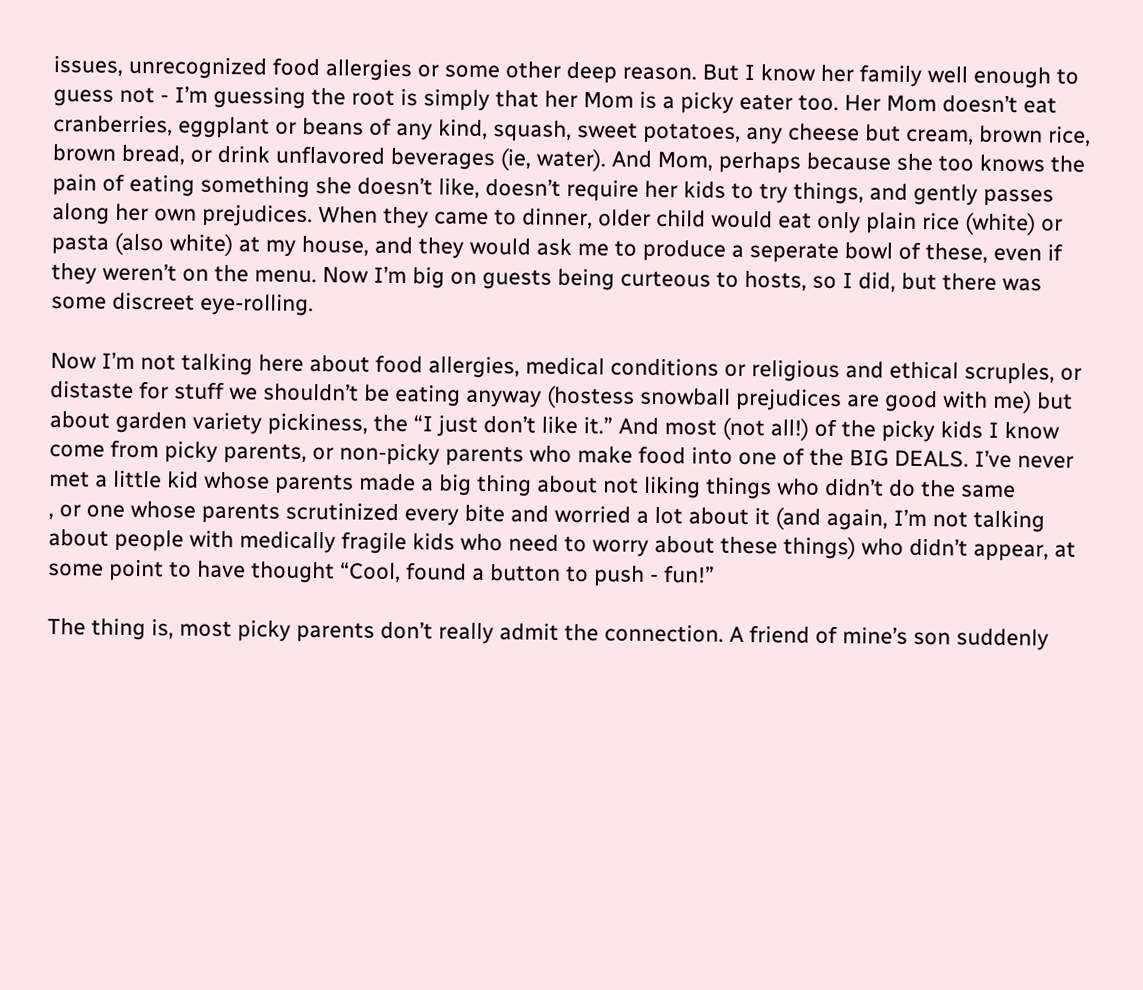issues, unrecognized food allergies or some other deep reason. But I know her family well enough to guess not - I’m guessing the root is simply that her Mom is a picky eater too. Her Mom doesn’t eat cranberries, eggplant or beans of any kind, squash, sweet potatoes, any cheese but cream, brown rice, brown bread, or drink unflavored beverages (ie, water). And Mom, perhaps because she too knows the pain of eating something she doesn’t like, doesn’t require her kids to try things, and gently passes along her own prejudices. When they came to dinner, older child would eat only plain rice (white) or pasta (also white) at my house, and they would ask me to produce a seperate bowl of these, even if they weren’t on the menu. Now I’m big on guests being curteous to hosts, so I did, but there was some discreet eye-rolling.

Now I’m not talking here about food allergies, medical conditions or religious and ethical scruples, or distaste for stuff we shouldn’t be eating anyway (hostess snowball prejudices are good with me) but about garden variety pickiness, the “I just don’t like it.” And most (not all!) of the picky kids I know come from picky parents, or non-picky parents who make food into one of the BIG DEALS. I’ve never met a little kid whose parents made a big thing about not liking things who didn’t do the same
, or one whose parents scrutinized every bite and worried a lot about it (and again, I’m not talking about people with medically fragile kids who need to worry about these things) who didn’t appear, at some point to have thought “Cool, found a button to push - fun!”

The thing is, most picky parents don’t really admit the connection. A friend of mine’s son suddenly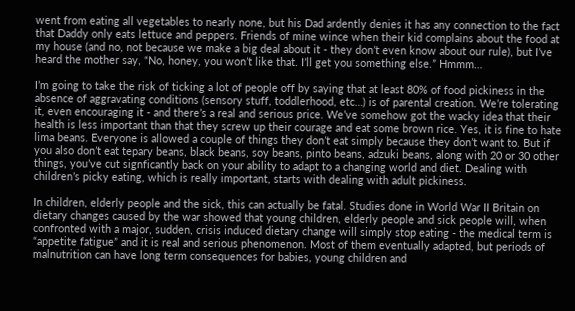went from eating all vegetables to nearly none, but his Dad ardently denies it has any connection to the fact that Daddy only eats lettuce and peppers. Friends of mine wince when their kid complains about the food at my house (and no, not because we make a big deal about it - they don’t even know about our rule), but I’ve heard the mother say, “No, honey, you won’t like that. I’ll get you something else.” Hmmm…

I’m going to take the risk of ticking a lot of people off by saying that at least 80% of food pickiness in the absence of aggravating conditions (sensory stuff, toddlerhood, etc…) is of parental creation. We’re tolerating it, even encouraging it - and there’s a real and serious price. We’ve somehow got the wacky idea that their health is less important than that they screw up their courage and eat some brown rice. Yes, it is fine to hate lima beans. Everyone is allowed a couple of things they don’t eat simply because they don’t want to. But if you also don’t eat tepary beans, black beans, soy beans, pinto beans, adzuki beans, along with 20 or 30 other things, you’ve cut signficantly back on your ability to adapt to a changing world and diet. Dealing with children’s picky eating, which is really important, starts with dealing with adult pickiness.

In children, elderly people and the sick, this can actually be fatal. Studies done in World War II Britain on dietary changes caused by the war showed that young children, elderly people and sick people will, when confronted with a major, sudden, crisis induced dietary change will simply stop eating - the medical term is “appetite fatigue” and it is real and serious phenomenon. Most of them eventually adapted, but periods of malnutrition can have long term consequences for babies, young children and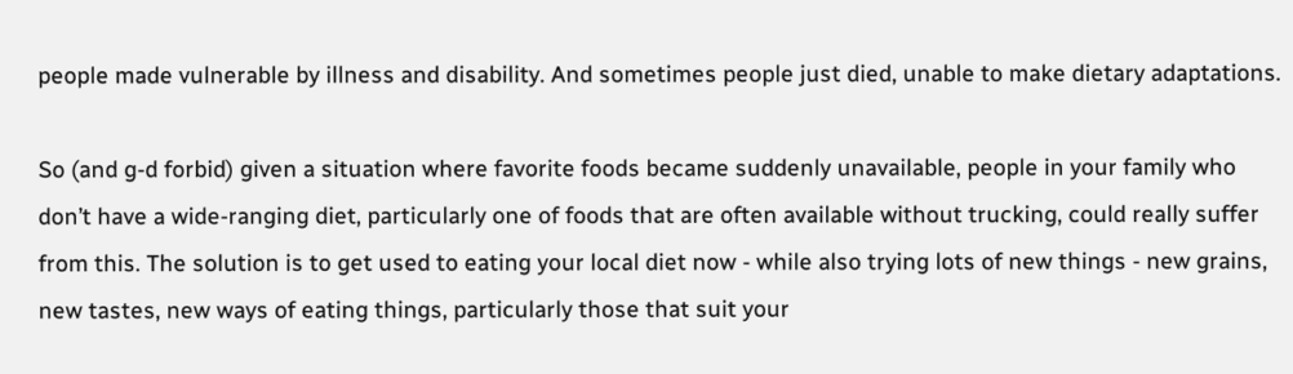people made vulnerable by illness and disability. And sometimes people just died, unable to make dietary adaptations.

So (and g-d forbid) given a situation where favorite foods became suddenly unavailable, people in your family who don’t have a wide-ranging diet, particularly one of foods that are often available without trucking, could really suffer from this. The solution is to get used to eating your local diet now - while also trying lots of new things - new grains, new tastes, new ways of eating things, particularly those that suit your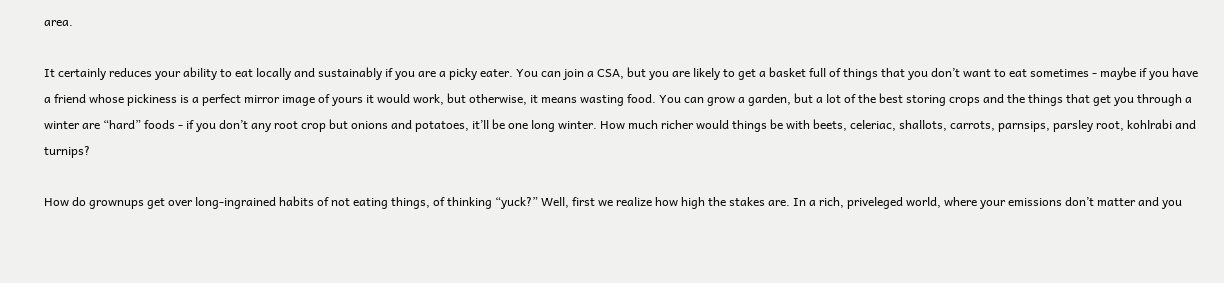area.

It certainly reduces your ability to eat locally and sustainably if you are a picky eater. You can join a CSA, but you are likely to get a basket full of things that you don’t want to eat sometimes - maybe if you have a friend whose pickiness is a perfect mirror image of yours it would work, but otherwise, it means wasting food. You can grow a garden, but a lot of the best storing crops and the things that get you through a winter are “hard” foods - if you don’t any root crop but onions and potatoes, it’ll be one long winter. How much richer would things be with beets, celeriac, shallots, carrots, parnsips, parsley root, kohlrabi and turnips?

How do grownups get over long-ingrained habits of not eating things, of thinking “yuck?” Well, first we realize how high the stakes are. In a rich, priveleged world, where your emissions don’t matter and you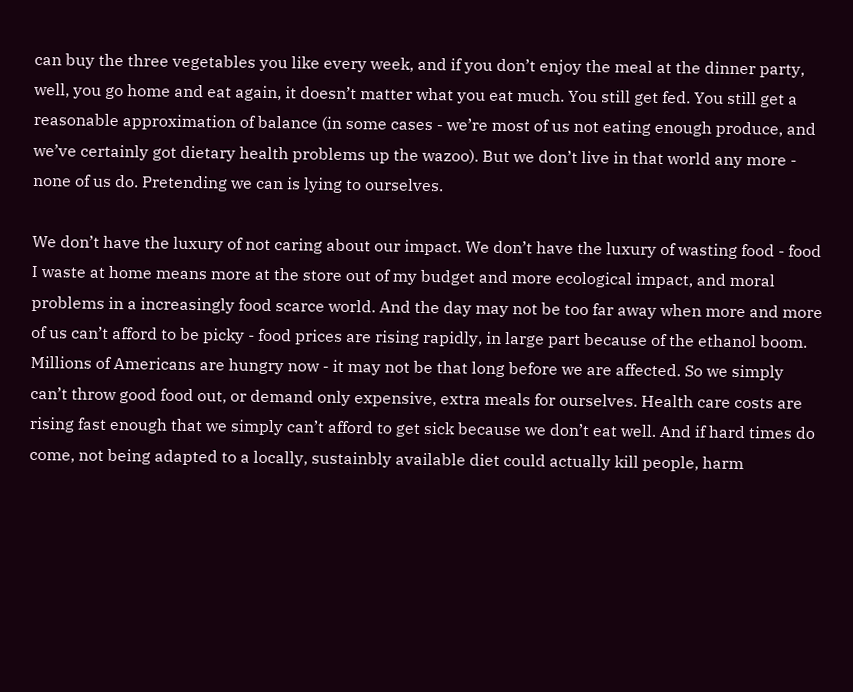can buy the three vegetables you like every week, and if you don’t enjoy the meal at the dinner party, well, you go home and eat again, it doesn’t matter what you eat much. You still get fed. You still get a reasonable approximation of balance (in some cases - we’re most of us not eating enough produce, and we’ve certainly got dietary health problems up the wazoo). But we don’t live in that world any more - none of us do. Pretending we can is lying to ourselves.

We don’t have the luxury of not caring about our impact. We don’t have the luxury of wasting food - food I waste at home means more at the store out of my budget and more ecological impact, and moral problems in a increasingly food scarce world. And the day may not be too far away when more and more of us can’t afford to be picky - food prices are rising rapidly, in large part because of the ethanol boom. Millions of Americans are hungry now - it may not be that long before we are affected. So we simply can’t throw good food out, or demand only expensive, extra meals for ourselves. Health care costs are rising fast enough that we simply can’t afford to get sick because we don’t eat well. And if hard times do come, not being adapted to a locally, sustainbly available diet could actually kill people, harm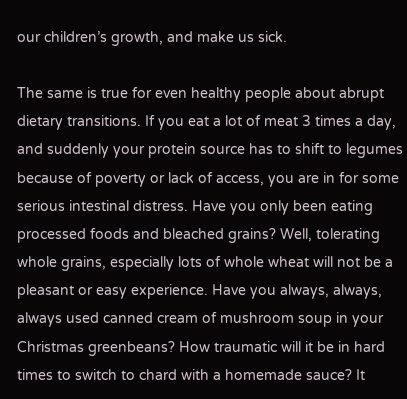our children’s growth, and make us sick.

The same is true for even healthy people about abrupt dietary transitions. If you eat a lot of meat 3 times a day, and suddenly your protein source has to shift to legumes because of poverty or lack of access, you are in for some serious intestinal distress. Have you only been eating processed foods and bleached grains? Well, tolerating whole grains, especially lots of whole wheat will not be a pleasant or easy experience. Have you always, always, always used canned cream of mushroom soup in your Christmas greenbeans? How traumatic will it be in hard times to switch to chard with a homemade sauce? It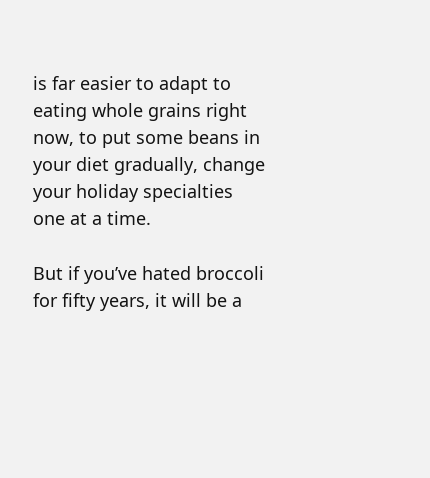is far easier to adapt to eating whole grains right now, to put some beans in your diet gradually, change your holiday specialties one at a time.

But if you’ve hated broccoli for fifty years, it will be a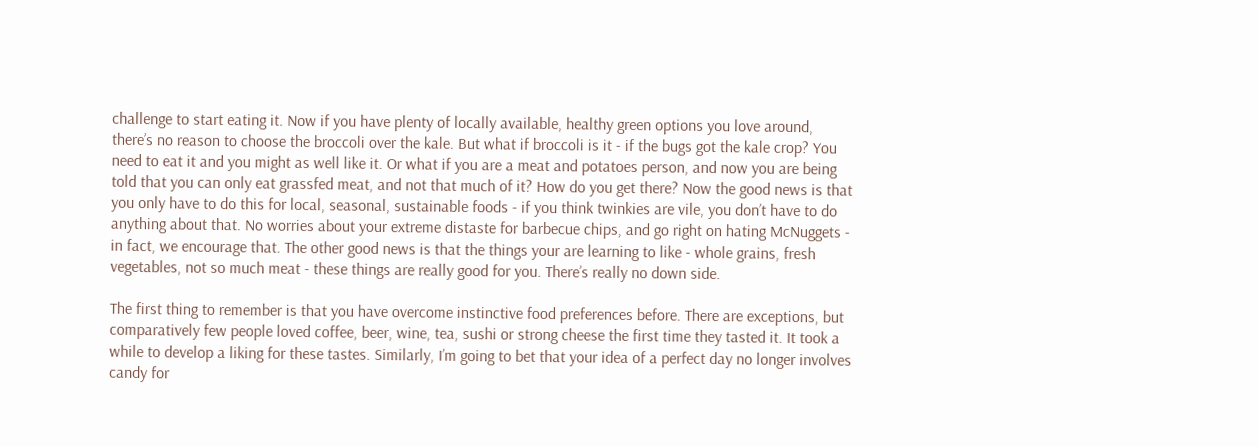challenge to start eating it. Now if you have plenty of locally available, healthy green options you love around, there’s no reason to choose the broccoli over the kale. But what if broccoli is it - if the bugs got the kale crop? You need to eat it and you might as well like it. Or what if you are a meat and potatoes person, and now you are being told that you can only eat grassfed meat, and not that much of it? How do you get there? Now the good news is that you only have to do this for local, seasonal, sustainable foods - if you think twinkies are vile, you don’t have to do anything about that. No worries about your extreme distaste for barbecue chips, and go right on hating McNuggets - in fact, we encourage that. The other good news is that the things your are learning to like - whole grains, fresh vegetables, not so much meat - these things are really good for you. There’s really no down side.

The first thing to remember is that you have overcome instinctive food preferences before. There are exceptions, but comparatively few people loved coffee, beer, wine, tea, sushi or strong cheese the first time they tasted it. It took a while to develop a liking for these tastes. Similarly, I’m going to bet that your idea of a perfect day no longer involves candy for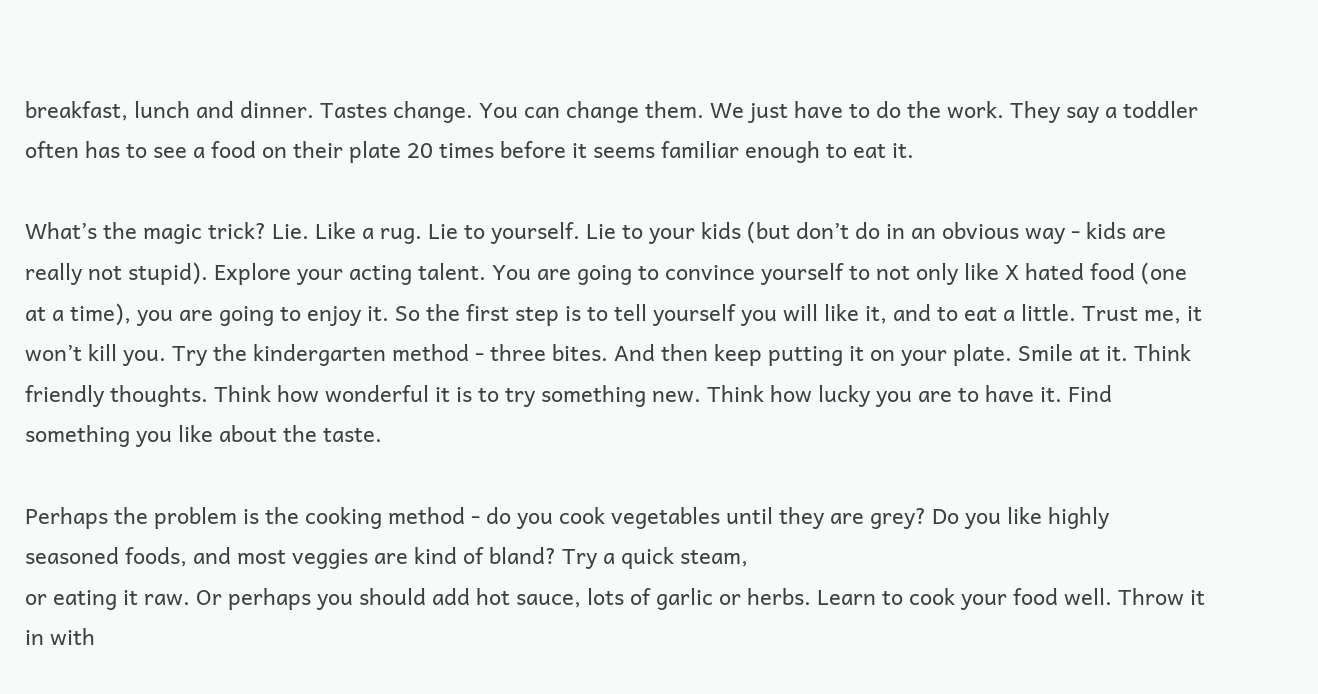breakfast, lunch and dinner. Tastes change. You can change them. We just have to do the work. They say a toddler often has to see a food on their plate 20 times before it seems familiar enough to eat it.

What’s the magic trick? Lie. Like a rug. Lie to yourself. Lie to your kids (but don’t do in an obvious way - kids are really not stupid). Explore your acting talent. You are going to convince yourself to not only like X hated food (one at a time), you are going to enjoy it. So the first step is to tell yourself you will like it, and to eat a little. Trust me, it won’t kill you. Try the kindergarten method - three bites. And then keep putting it on your plate. Smile at it. Think friendly thoughts. Think how wonderful it is to try something new. Think how lucky you are to have it. Find something you like about the taste.

Perhaps the problem is the cooking method - do you cook vegetables until they are grey? Do you like highly seasoned foods, and most veggies are kind of bland? Try a quick steam,
or eating it raw. Or perhaps you should add hot sauce, lots of garlic or herbs. Learn to cook your food well. Throw it in with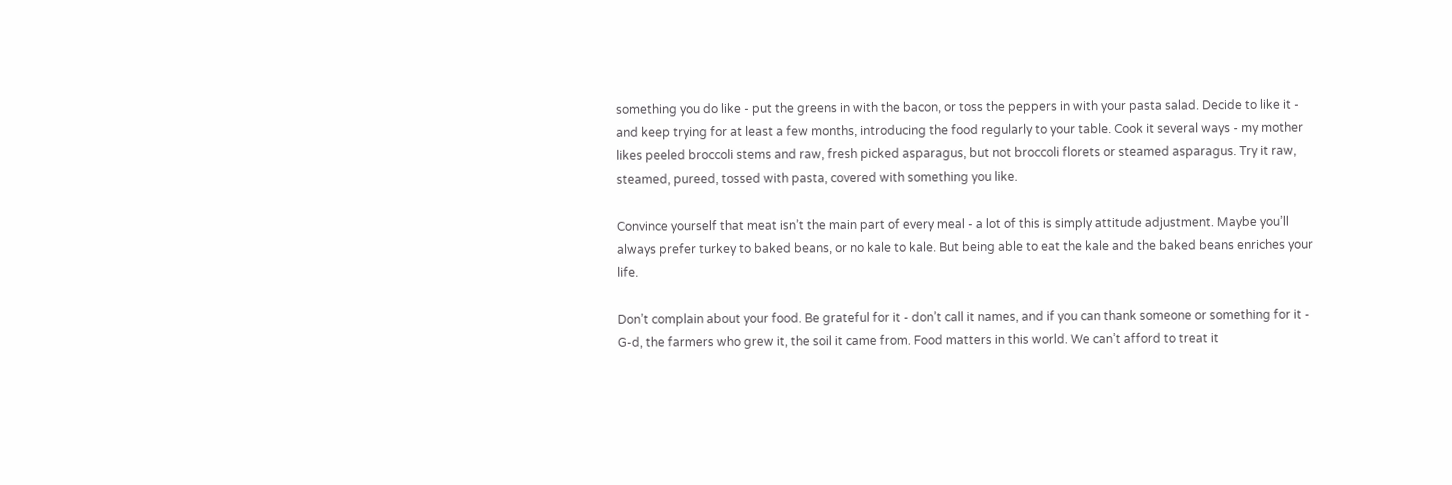something you do like - put the greens in with the bacon, or toss the peppers in with your pasta salad. Decide to like it - and keep trying for at least a few months, introducing the food regularly to your table. Cook it several ways - my mother likes peeled broccoli stems and raw, fresh picked asparagus, but not broccoli florets or steamed asparagus. Try it raw, steamed, pureed, tossed with pasta, covered with something you like.

Convince yourself that meat isn’t the main part of every meal - a lot of this is simply attitude adjustment. Maybe you’ll always prefer turkey to baked beans, or no kale to kale. But being able to eat the kale and the baked beans enriches your life.

Don’t complain about your food. Be grateful for it - don’t call it names, and if you can thank someone or something for it - G-d, the farmers who grew it, the soil it came from. Food matters in this world. We can’t afford to treat it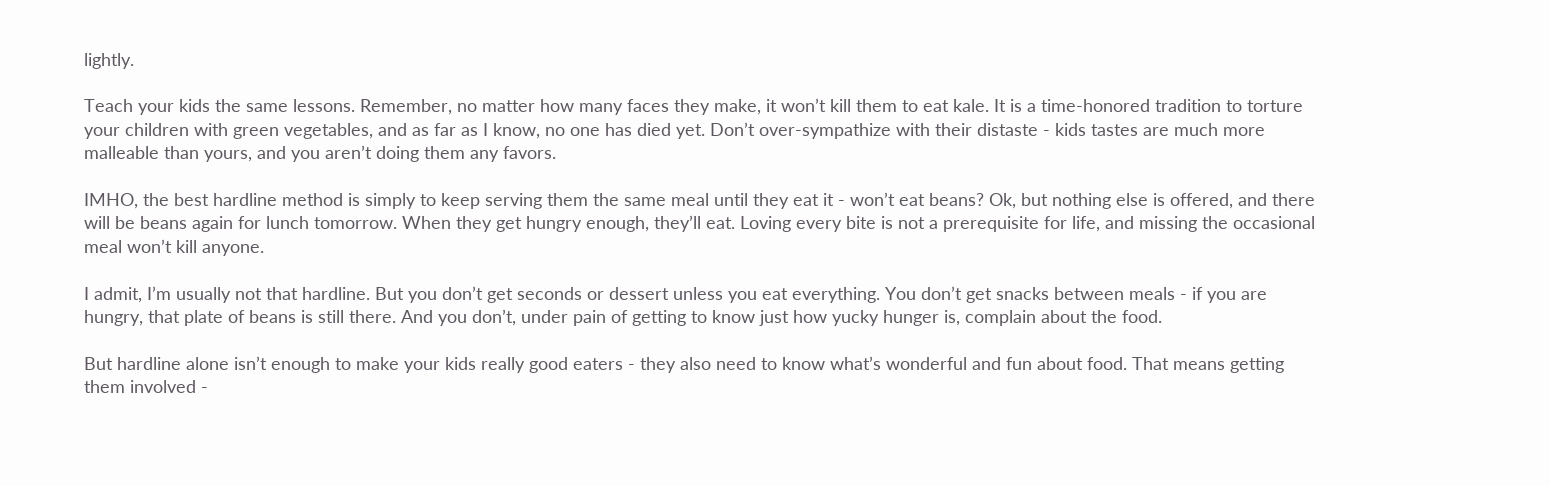lightly.

Teach your kids the same lessons. Remember, no matter how many faces they make, it won’t kill them to eat kale. It is a time-honored tradition to torture your children with green vegetables, and as far as I know, no one has died yet. Don’t over-sympathize with their distaste - kids tastes are much more malleable than yours, and you aren’t doing them any favors.

IMHO, the best hardline method is simply to keep serving them the same meal until they eat it - won’t eat beans? Ok, but nothing else is offered, and there will be beans again for lunch tomorrow. When they get hungry enough, they’ll eat. Loving every bite is not a prerequisite for life, and missing the occasional meal won’t kill anyone.

I admit, I’m usually not that hardline. But you don’t get seconds or dessert unless you eat everything. You don’t get snacks between meals - if you are hungry, that plate of beans is still there. And you don’t, under pain of getting to know just how yucky hunger is, complain about the food.

But hardline alone isn’t enough to make your kids really good eaters - they also need to know what’s wonderful and fun about food. That means getting them involved -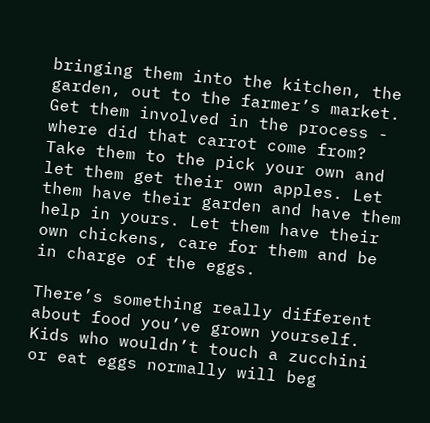bringing them into the kitchen, the garden, out to the farmer’s market. Get them involved in the process - where did that carrot come from? Take them to the pick your own and let them get their own apples. Let them have their garden and have them help in yours. Let them have their own chickens, care for them and be in charge of the eggs.

There’s something really different about food you’ve grown yourself. Kids who wouldn’t touch a zucchini or eat eggs normally will beg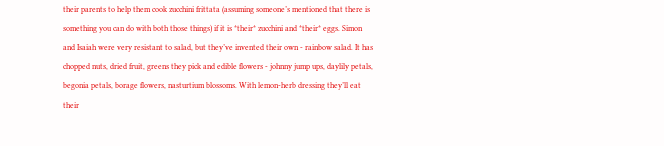their parents to help them cook zucchini frittata (assuming someone’s mentioned that there is something you can do with both those things) if it is *their* zucchini and *their* eggs. Simon and Isaiah were very resistant to salad, but they’ve invented their own - rainbow salad. It has chopped nuts, dried fruit, greens they pick and edible flowers - johnny jump ups, daylily petals, begonia petals, borage flowers, nasturtium blossoms. With lemon-herb dressing they’ll eat their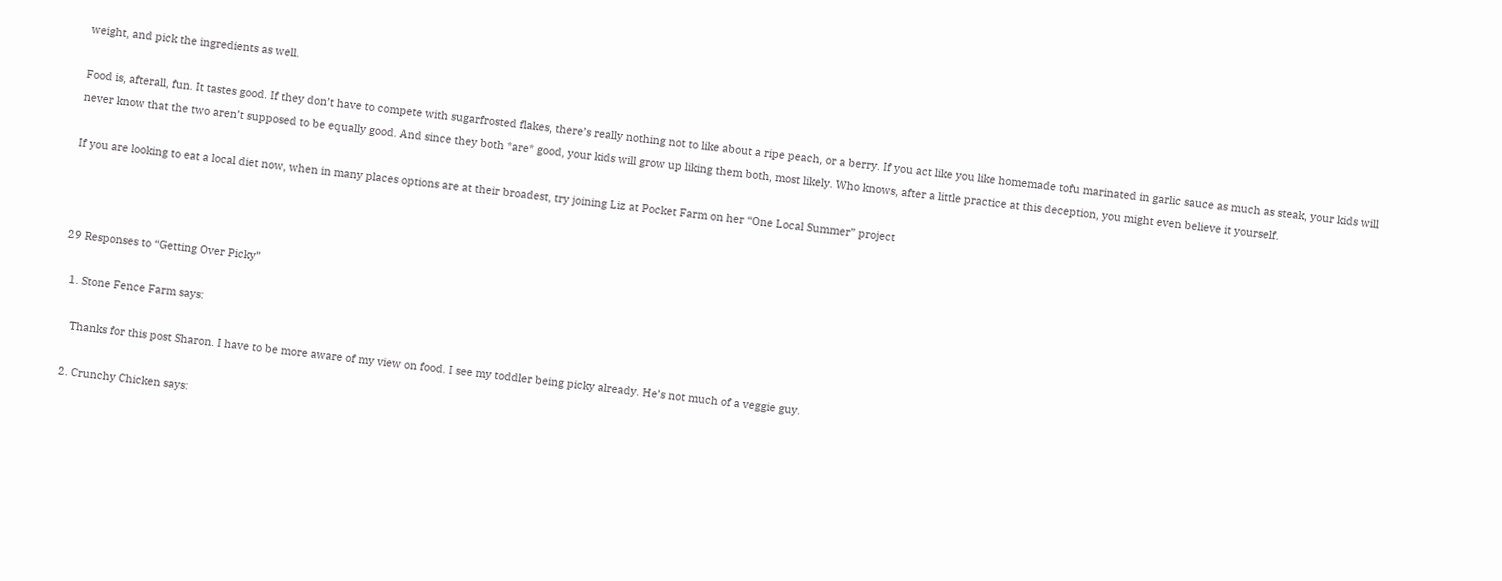weight, and pick the ingredients as well.

Food is, afterall, fun. It tastes good. If they don’t have to compete with sugarfrosted flakes, there’s really nothing not to like about a ripe peach, or a berry. If you act like you like homemade tofu marinated in garlic sauce as much as steak, your kids will never know that the two aren’t supposed to be equally good. And since they both *are* good, your kids will grow up liking them both, most likely. Who knows, after a little practice at this deception, you might even believe it yourself.

If you are looking to eat a local diet now, when in many places options are at their broadest, try joining Liz at Pocket Farm on her “One Local Summer” project



29 Responses to “Getting Over Picky”

  1. Stone Fence Farm says:

    Thanks for this post Sharon. I have to be more aware of my view on food. I see my toddler being picky already. He’s not much of a veggie guy.

  2. Crunchy Chicken says: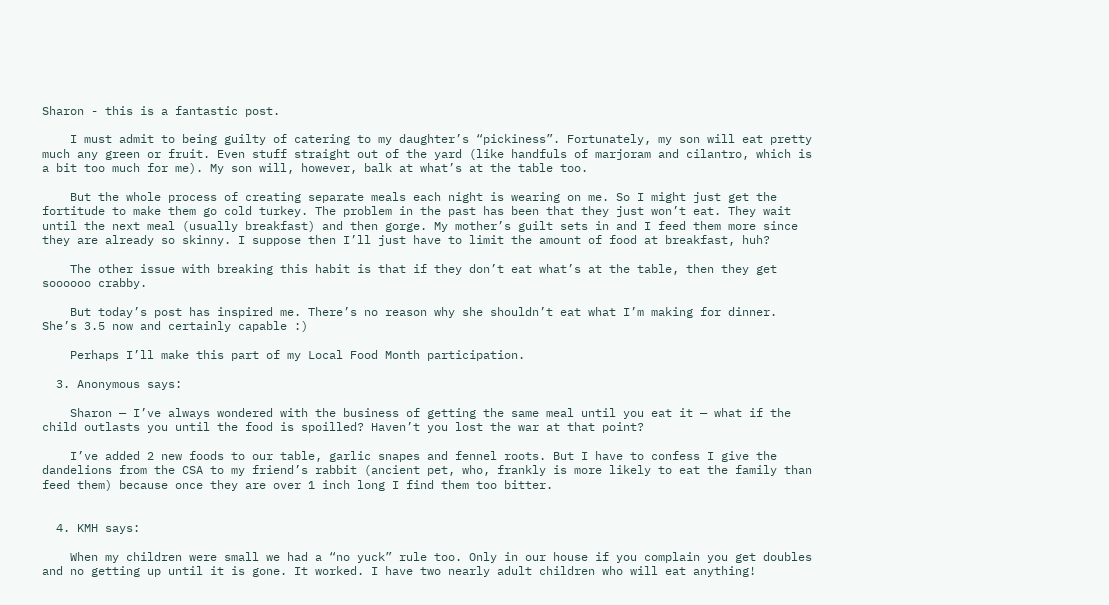Sharon - this is a fantastic post.

    I must admit to being guilty of catering to my daughter’s “pickiness”. Fortunately, my son will eat pretty much any green or fruit. Even stuff straight out of the yard (like handfuls of marjoram and cilantro, which is a bit too much for me). My son will, however, balk at what’s at the table too.

    But the whole process of creating separate meals each night is wearing on me. So I might just get the fortitude to make them go cold turkey. The problem in the past has been that they just won’t eat. They wait until the next meal (usually breakfast) and then gorge. My mother’s guilt sets in and I feed them more since they are already so skinny. I suppose then I’ll just have to limit the amount of food at breakfast, huh?

    The other issue with breaking this habit is that if they don’t eat what’s at the table, then they get soooooo crabby.

    But today’s post has inspired me. There’s no reason why she shouldn’t eat what I’m making for dinner. She’s 3.5 now and certainly capable :)

    Perhaps I’ll make this part of my Local Food Month participation.

  3. Anonymous says:

    Sharon — I’ve always wondered with the business of getting the same meal until you eat it — what if the child outlasts you until the food is spoilled? Haven’t you lost the war at that point?

    I’ve added 2 new foods to our table, garlic snapes and fennel roots. But I have to confess I give the dandelions from the CSA to my friend’s rabbit (ancient pet, who, frankly is more likely to eat the family than feed them) because once they are over 1 inch long I find them too bitter.


  4. KMH says:

    When my children were small we had a “no yuck” rule too. Only in our house if you complain you get doubles and no getting up until it is gone. It worked. I have two nearly adult children who will eat anything!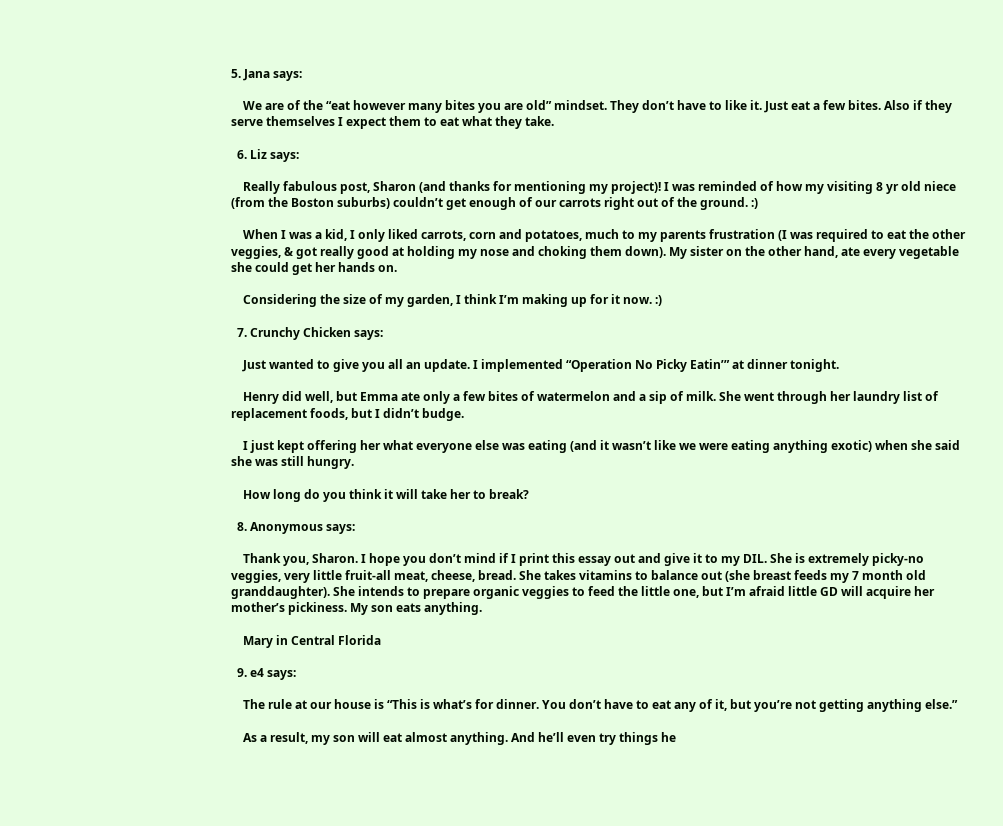5. Jana says:

    We are of the “eat however many bites you are old” mindset. They don’t have to like it. Just eat a few bites. Also if they serve themselves I expect them to eat what they take.

  6. Liz says:

    Really fabulous post, Sharon (and thanks for mentioning my project)! I was reminded of how my visiting 8 yr old niece (from the Boston suburbs) couldn’t get enough of our carrots right out of the ground. :)

    When I was a kid, I only liked carrots, corn and potatoes, much to my parents frustration (I was required to eat the other veggies, & got really good at holding my nose and choking them down). My sister on the other hand, ate every vegetable she could get her hands on.

    Considering the size of my garden, I think I’m making up for it now. :)

  7. Crunchy Chicken says:

    Just wanted to give you all an update. I implemented “Operation No Picky Eatin’” at dinner tonight.

    Henry did well, but Emma ate only a few bites of watermelon and a sip of milk. She went through her laundry list of replacement foods, but I didn’t budge.

    I just kept offering her what everyone else was eating (and it wasn’t like we were eating anything exotic) when she said she was still hungry.

    How long do you think it will take her to break?

  8. Anonymous says:

    Thank you, Sharon. I hope you don’t mind if I print this essay out and give it to my DIL. She is extremely picky-no veggies, very little fruit-all meat, cheese, bread. She takes vitamins to balance out (she breast feeds my 7 month old granddaughter). She intends to prepare organic veggies to feed the little one, but I’m afraid little GD will acquire her mother’s pickiness. My son eats anything.

    Mary in Central Florida

  9. e4 says:

    The rule at our house is “This is what’s for dinner. You don’t have to eat any of it, but you’re not getting anything else.”

    As a result, my son will eat almost anything. And he’ll even try things he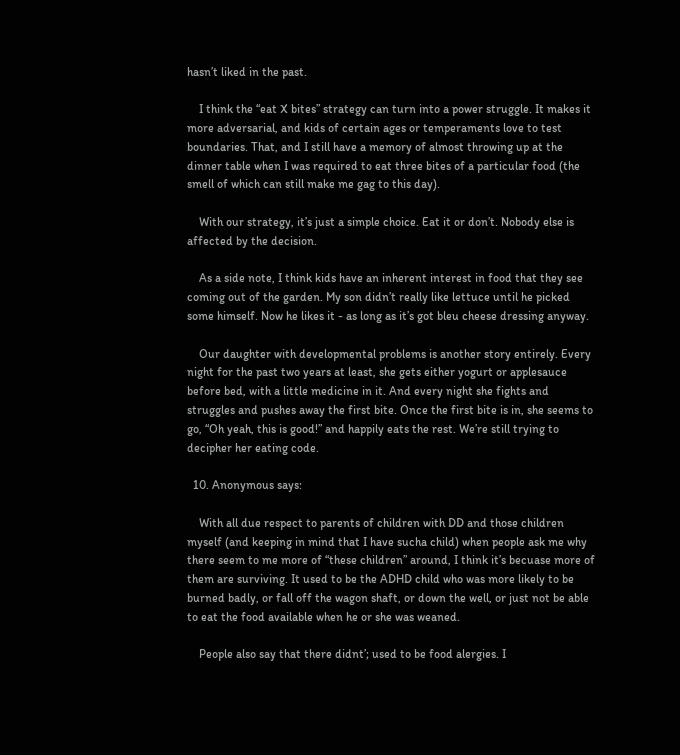hasn’t liked in the past.

    I think the “eat X bites” strategy can turn into a power struggle. It makes it more adversarial, and kids of certain ages or temperaments love to test boundaries. That, and I still have a memory of almost throwing up at the dinner table when I was required to eat three bites of a particular food (the smell of which can still make me gag to this day).

    With our strategy, it’s just a simple choice. Eat it or don’t. Nobody else is affected by the decision.

    As a side note, I think kids have an inherent interest in food that they see coming out of the garden. My son didn’t really like lettuce until he picked some himself. Now he likes it - as long as it’s got bleu cheese dressing anyway.

    Our daughter with developmental problems is another story entirely. Every night for the past two years at least, she gets either yogurt or applesauce before bed, with a little medicine in it. And every night she fights and struggles and pushes away the first bite. Once the first bite is in, she seems to go, “Oh yeah, this is good!” and happily eats the rest. We’re still trying to decipher her eating code.

  10. Anonymous says:

    With all due respect to parents of children with DD and those children myself (and keeping in mind that I have sucha child) when people ask me why there seem to me more of “these children” around, I think it’s becuase more of them are surviving. It used to be the ADHD child who was more likely to be burned badly, or fall off the wagon shaft, or down the well, or just not be able to eat the food available when he or she was weaned.

    People also say that there didnt’; used to be food alergies. I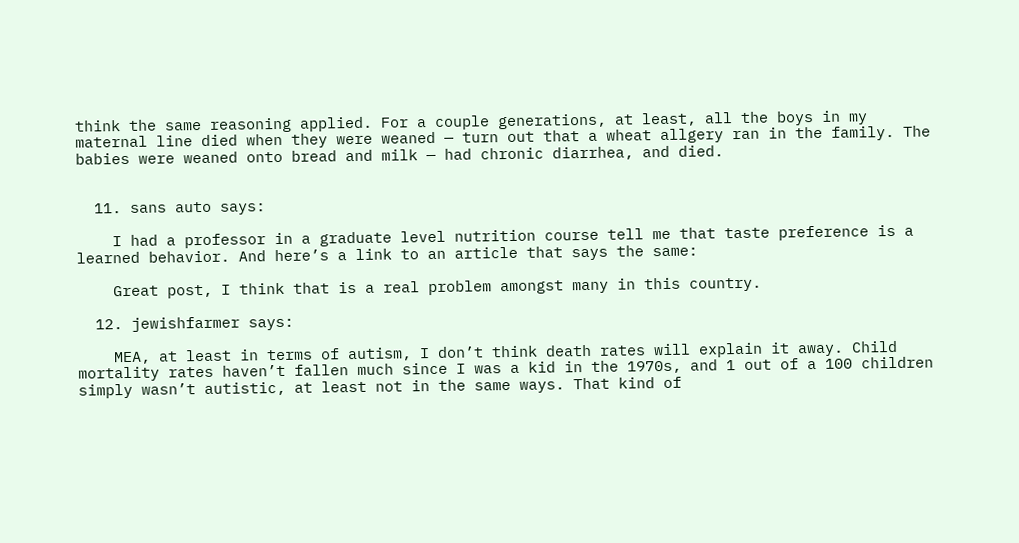think the same reasoning applied. For a couple generations, at least, all the boys in my maternal line died when they were weaned — turn out that a wheat allgery ran in the family. The babies were weaned onto bread and milk — had chronic diarrhea, and died.


  11. sans auto says:

    I had a professor in a graduate level nutrition course tell me that taste preference is a learned behavior. And here’s a link to an article that says the same:

    Great post, I think that is a real problem amongst many in this country.

  12. jewishfarmer says:

    MEA, at least in terms of autism, I don’t think death rates will explain it away. Child mortality rates haven’t fallen much since I was a kid in the 1970s, and 1 out of a 100 children simply wasn’t autistic, at least not in the same ways. That kind of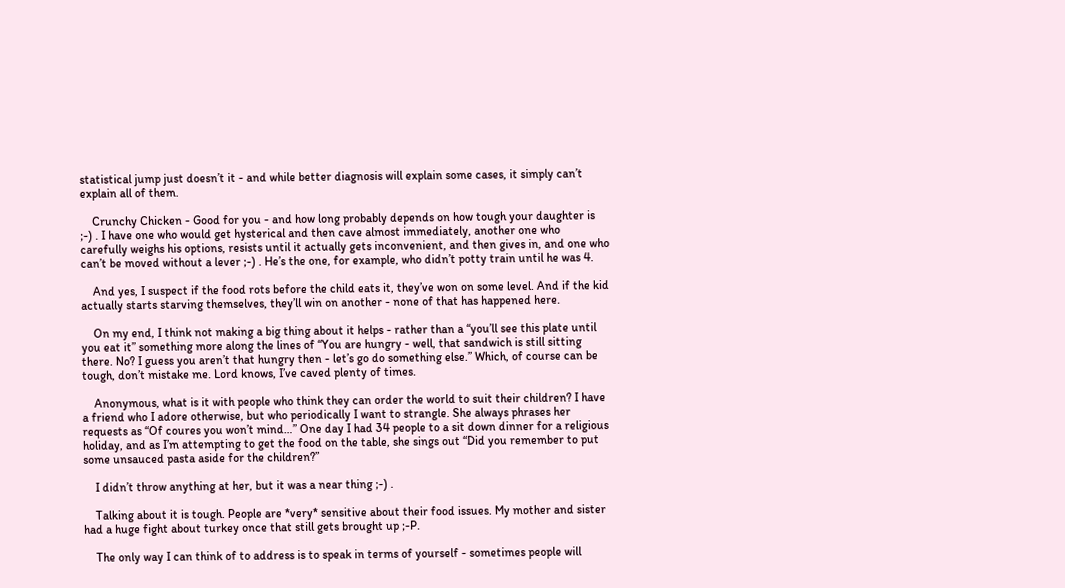statistical jump just doesn’t it - and while better diagnosis will explain some cases, it simply can’t explain all of them.

    Crunchy Chicken - Good for you - and how long probably depends on how tough your daughter is ;-) . I have one who would get hysterical and then cave almost immediately, another one who carefully weighs his options, resists until it actually gets inconvenient, and then gives in, and one who can’t be moved without a lever ;-) . He’s the one, for example, who didn’t potty train until he was 4.

    And yes, I suspect if the food rots before the child eats it, they’ve won on some level. And if the kid actually starts starving themselves, they’ll win on another - none of that has happened here.

    On my end, I think not making a big thing about it helps - rather than a “you’ll see this plate until you eat it” something more along the lines of “You are hungry - well, that sandwich is still sitting there. No? I guess you aren’t that hungry then - let’s go do something else.” Which, of course can be tough, don’t mistake me. Lord knows, I’ve caved plenty of times.

    Anonymous, what is it with people who think they can order the world to suit their children? I have a friend who I adore otherwise, but who periodically I want to strangle. She always phrases her requests as “Of coures you won’t mind…” One day I had 34 people to a sit down dinner for a religious holiday, and as I’m attempting to get the food on the table, she sings out “Did you remember to put some unsauced pasta aside for the children?”

    I didn’t throw anything at her, but it was a near thing ;-) .

    Talking about it is tough. People are *very* sensitive about their food issues. My mother and sister had a huge fight about turkey once that still gets brought up ;-P.

    The only way I can think of to address is to speak in terms of yourself - sometimes people will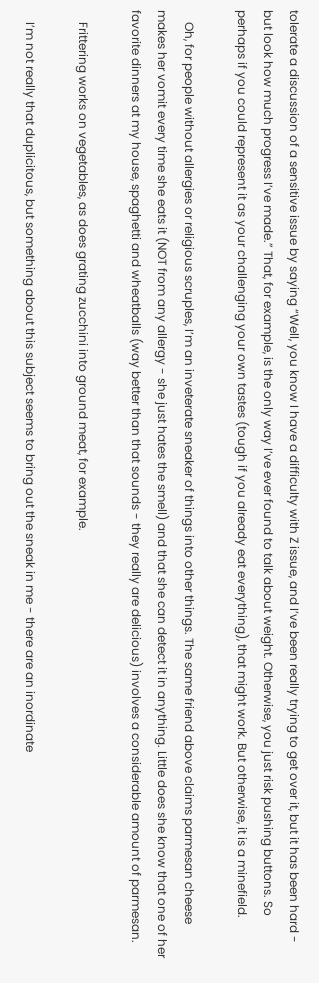tolerate a discussion of a sensitive issue by saying “Well, you know I have a difficulty with Z issue, and I’ve been really trying to get over it, but it has been hard - but look how much progress I’ve made.” That, for example, is the only way I’ve ever found to talk about weight. Otherwise, you just risk pushing buttons. So perhaps if you could represent it as your challenging your own tastes (tough if you already eat everything), that might work. But otherwise, it is a minefield.

    Oh, for people without allergies or religious scruples, I’m an inveterate sneaker of things into other things. The same friend above claims parmesan cheese makes her vomit every time she eats it (NOT from any allergy - she just hates the smell) and that she can detect it in anything. Little does she know that one of her favorite dinners at my house, spaghetti and wheatballs (way better than that sounds - they really are delicious) involves a considerable amount of parmesan.

    Frittering works on vegetables, as does grating zucchini into ground meat, for example.

    I’m not really that duplicitous, but something about this subject seems to bring out the sneak in me - there are an inordinate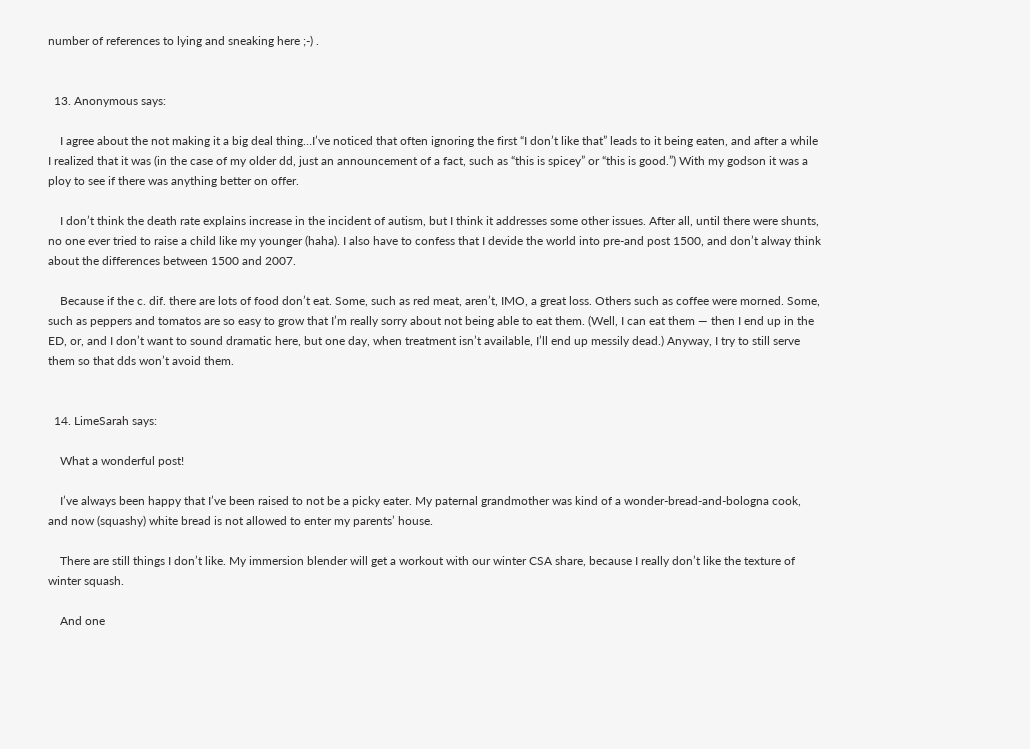number of references to lying and sneaking here ;-) .


  13. Anonymous says:

    I agree about the not making it a big deal thing…I’ve noticed that often ignoring the first “I don’t like that” leads to it being eaten, and after a while I realized that it was (in the case of my older dd, just an announcement of a fact, such as “this is spicey” or “this is good.”) With my godson it was a ploy to see if there was anything better on offer.

    I don’t think the death rate explains increase in the incident of autism, but I think it addresses some other issues. After all, until there were shunts, no one ever tried to raise a child like my younger (haha). I also have to confess that I devide the world into pre-and post 1500, and don’t alway think about the differences between 1500 and 2007.

    Because if the c. dif. there are lots of food don’t eat. Some, such as red meat, aren’t, IMO, a great loss. Others such as coffee were morned. Some, such as peppers and tomatos are so easy to grow that I’m really sorry about not being able to eat them. (Well, I can eat them — then I end up in the ED, or, and I don’t want to sound dramatic here, but one day, when treatment isn’t available, I’ll end up messily dead.) Anyway, I try to still serve them so that dds won’t avoid them.


  14. LimeSarah says:

    What a wonderful post!

    I’ve always been happy that I’ve been raised to not be a picky eater. My paternal grandmother was kind of a wonder-bread-and-bologna cook, and now (squashy) white bread is not allowed to enter my parents’ house.

    There are still things I don’t like. My immersion blender will get a workout with our winter CSA share, because I really don’t like the texture of winter squash.

    And one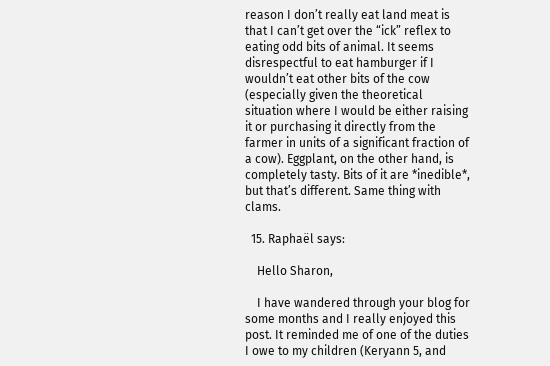reason I don’t really eat land meat is that I can’t get over the “ick” reflex to eating odd bits of animal. It seems disrespectful to eat hamburger if I wouldn’t eat other bits of the cow (especially given the theoretical situation where I would be either raising it or purchasing it directly from the farmer in units of a significant fraction of a cow). Eggplant, on the other hand, is completely tasty. Bits of it are *inedible*, but that’s different. Same thing with clams.

  15. Raphaël says:

    Hello Sharon,

    I have wandered through your blog for some months and I really enjoyed this post. It reminded me of one of the duties I owe to my children (Keryann 5, and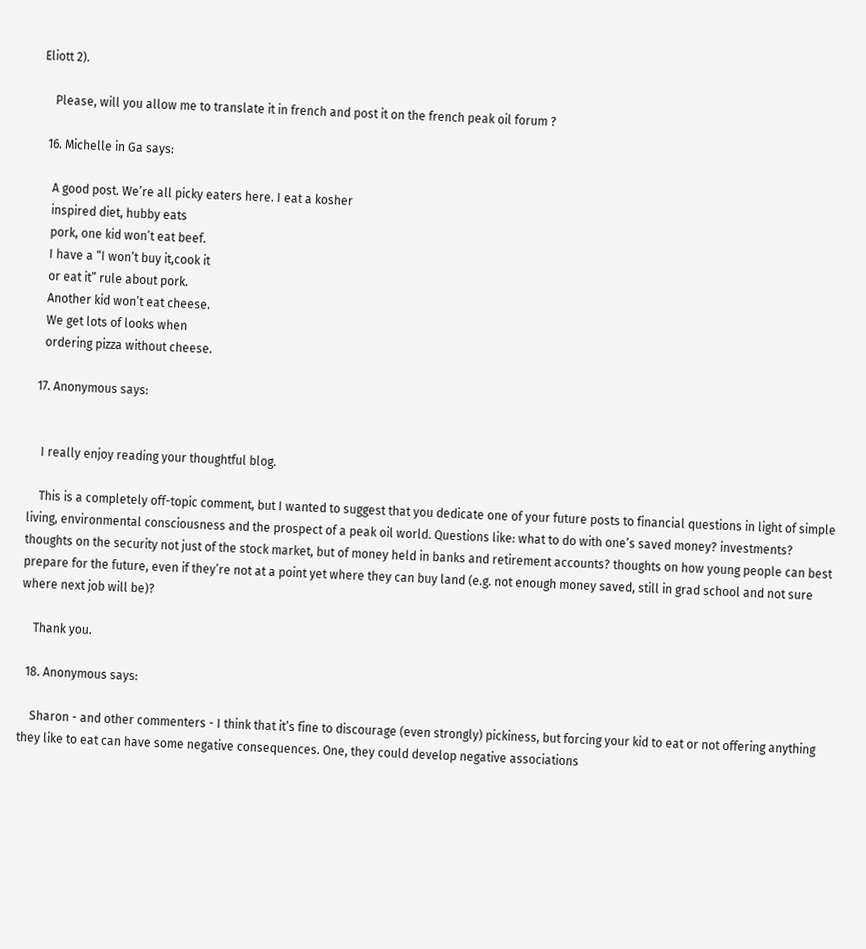Eliott 2).

    Please, will you allow me to translate it in french and post it on the french peak oil forum ?

  16. Michelle in Ga says:

    A good post. We’re all picky eaters here. I eat a kosher
    inspired diet, hubby eats
    pork, one kid won’t eat beef.
    I have a “I won’t buy it,cook it
    or eat it” rule about pork.
    Another kid won’t eat cheese.
    We get lots of looks when
    ordering pizza without cheese.

  17. Anonymous says:


    I really enjoy reading your thoughtful blog.

    This is a completely off-topic comment, but I wanted to suggest that you dedicate one of your future posts to financial questions in light of simple living, environmental consciousness and the prospect of a peak oil world. Questions like: what to do with one’s saved money? investments? thoughts on the security not just of the stock market, but of money held in banks and retirement accounts? thoughts on how young people can best prepare for the future, even if they’re not at a point yet where they can buy land (e.g. not enough money saved, still in grad school and not sure where next job will be)?

    Thank you.

  18. Anonymous says:

    Sharon - and other commenters - I think that it’s fine to discourage (even strongly) pickiness, but forcing your kid to eat or not offering anything they like to eat can have some negative consequences. One, they could develop negative associations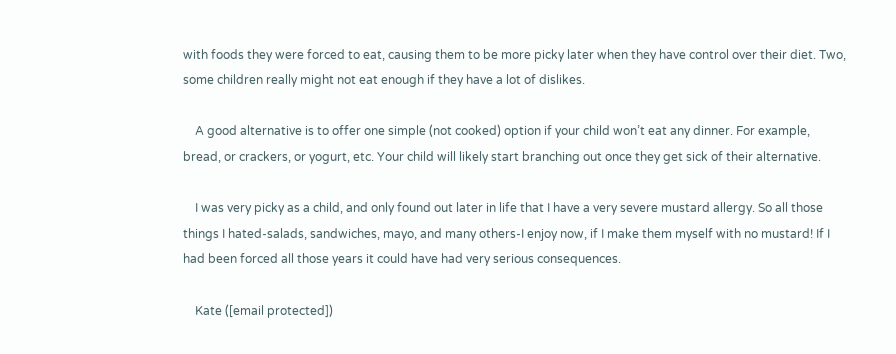with foods they were forced to eat, causing them to be more picky later when they have control over their diet. Two, some children really might not eat enough if they have a lot of dislikes.

    A good alternative is to offer one simple (not cooked) option if your child won’t eat any dinner. For example, bread, or crackers, or yogurt, etc. Your child will likely start branching out once they get sick of their alternative.

    I was very picky as a child, and only found out later in life that I have a very severe mustard allergy. So all those things I hated-salads, sandwiches, mayo, and many others-I enjoy now, if I make them myself with no mustard! If I had been forced all those years it could have had very serious consequences.

    Kate ([email protected])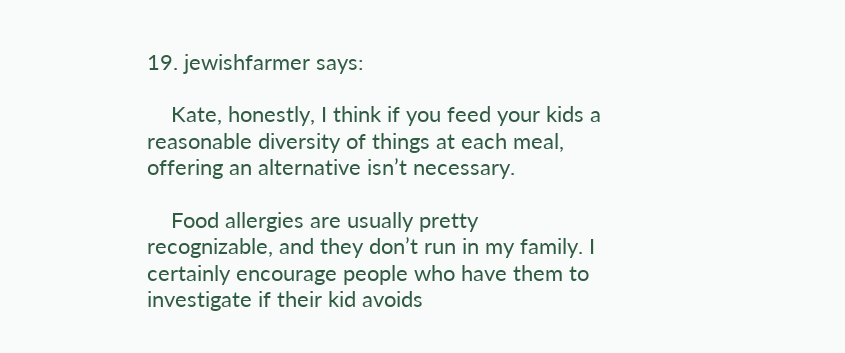19. jewishfarmer says:

    Kate, honestly, I think if you feed your kids a reasonable diversity of things at each meal, offering an alternative isn’t necessary.

    Food allergies are usually pretty recognizable, and they don’t run in my family. I certainly encourage people who have them to investigate if their kid avoids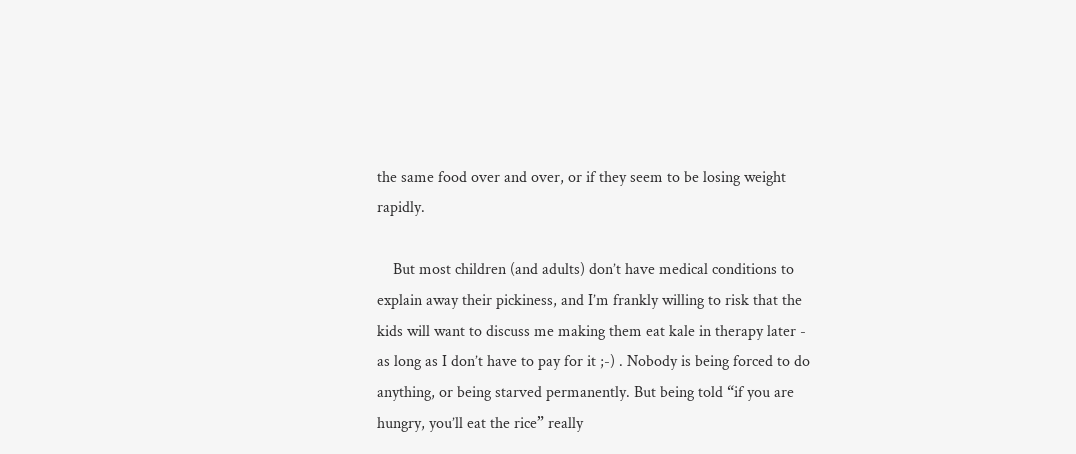the same food over and over, or if they seem to be losing weight rapidly.

    But most children (and adults) don’t have medical conditions to explain away their pickiness, and I’m frankly willing to risk that the kids will want to discuss me making them eat kale in therapy later - as long as I don’t have to pay for it ;-) . Nobody is being forced to do anything, or being starved permanently. But being told “if you are hungry, you’ll eat the rice” really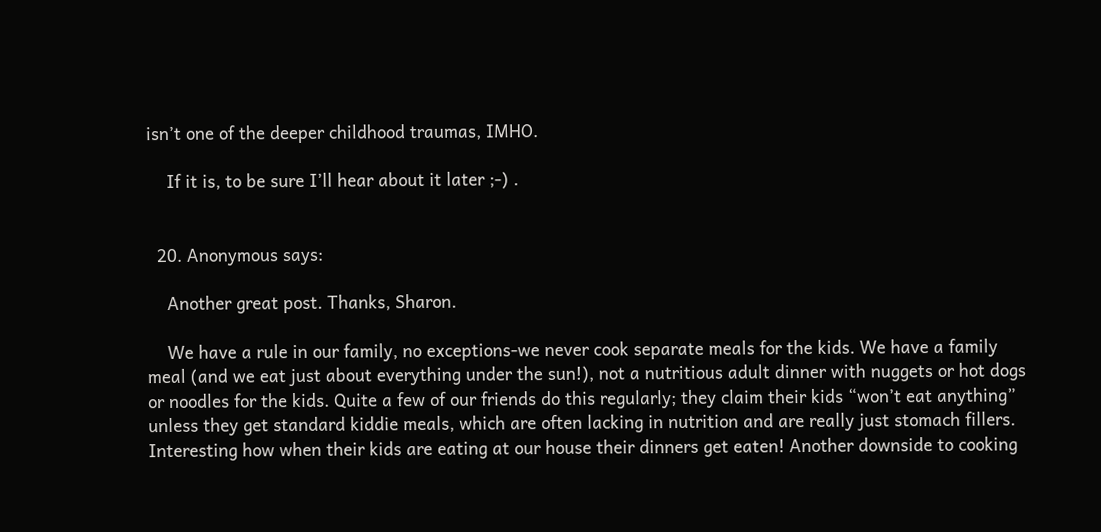isn’t one of the deeper childhood traumas, IMHO.

    If it is, to be sure I’ll hear about it later ;-) .


  20. Anonymous says:

    Another great post. Thanks, Sharon.

    We have a rule in our family, no exceptions-we never cook separate meals for the kids. We have a family meal (and we eat just about everything under the sun!), not a nutritious adult dinner with nuggets or hot dogs or noodles for the kids. Quite a few of our friends do this regularly; they claim their kids “won’t eat anything” unless they get standard kiddie meals, which are often lacking in nutrition and are really just stomach fillers. Interesting how when their kids are eating at our house their dinners get eaten! Another downside to cooking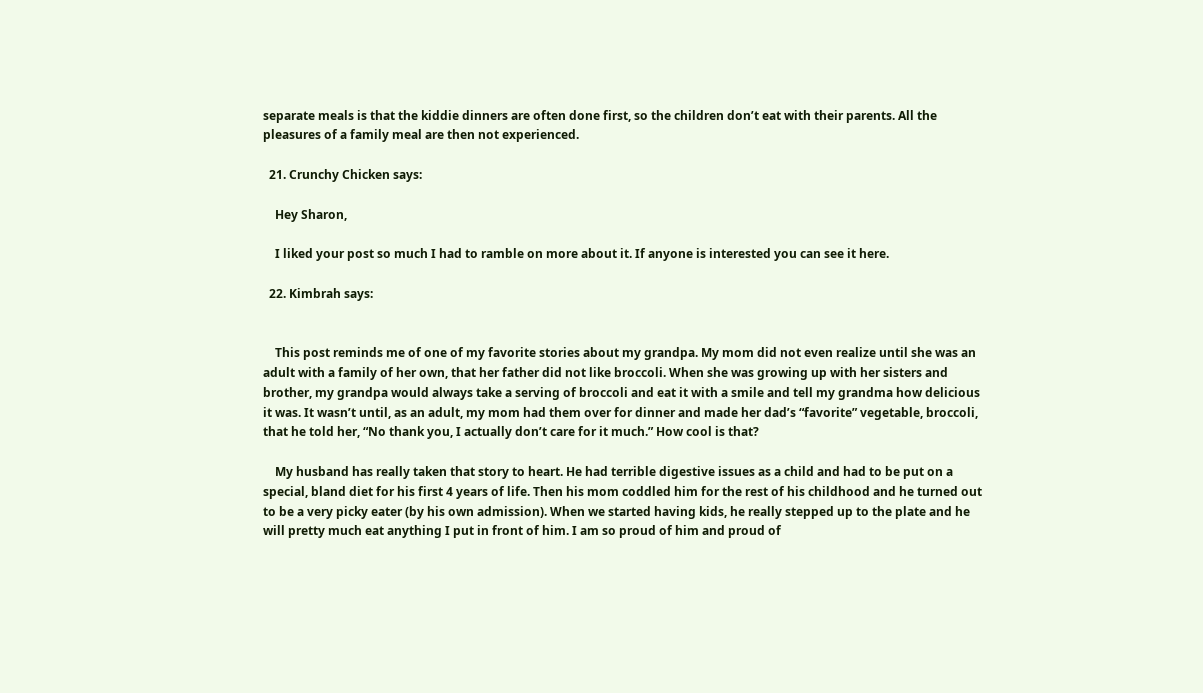separate meals is that the kiddie dinners are often done first, so the children don’t eat with their parents. All the pleasures of a family meal are then not experienced.

  21. Crunchy Chicken says:

    Hey Sharon,

    I liked your post so much I had to ramble on more about it. If anyone is interested you can see it here.

  22. Kimbrah says:


    This post reminds me of one of my favorite stories about my grandpa. My mom did not even realize until she was an adult with a family of her own, that her father did not like broccoli. When she was growing up with her sisters and brother, my grandpa would always take a serving of broccoli and eat it with a smile and tell my grandma how delicious it was. It wasn’t until, as an adult, my mom had them over for dinner and made her dad’s “favorite” vegetable, broccoli, that he told her, “No thank you, I actually don’t care for it much.” How cool is that?

    My husband has really taken that story to heart. He had terrible digestive issues as a child and had to be put on a special, bland diet for his first 4 years of life. Then his mom coddled him for the rest of his childhood and he turned out to be a very picky eater (by his own admission). When we started having kids, he really stepped up to the plate and he will pretty much eat anything I put in front of him. I am so proud of him and proud of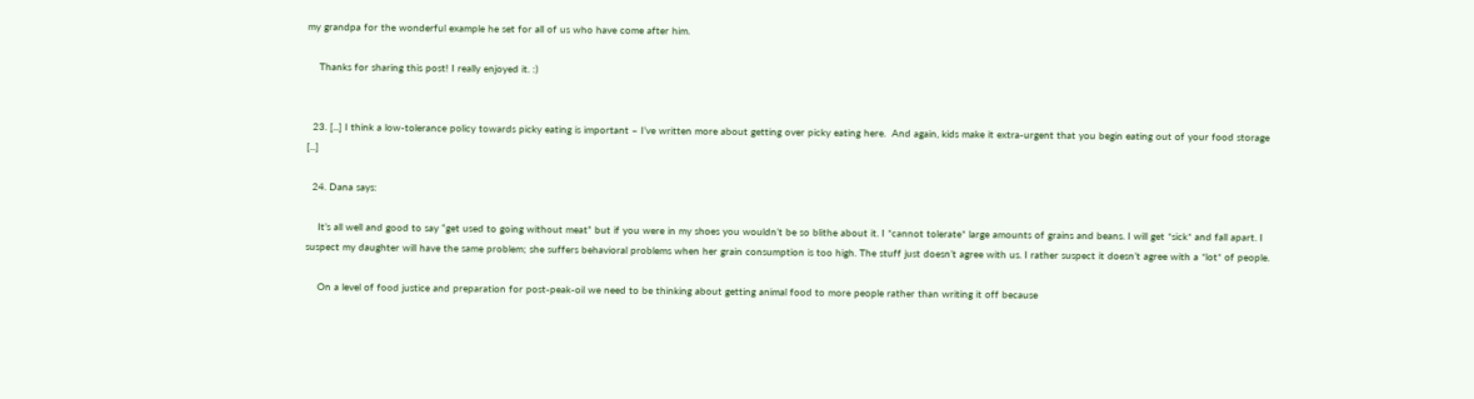my grandpa for the wonderful example he set for all of us who have come after him.

    Thanks for sharing this post! I really enjoyed it. :)


  23. [...] I think a low-tolerance policy towards picky eating is important – I’ve written more about getting over picky eating here.  And again, kids make it extra-urgent that you begin eating out of your food storage [...]

  24. Dana says:

    It’s all well and good to say “get used to going without meat” but if you were in my shoes you wouldn’t be so blithe about it. I *cannot tolerate* large amounts of grains and beans. I will get *sick* and fall apart. I suspect my daughter will have the same problem; she suffers behavioral problems when her grain consumption is too high. The stuff just doesn’t agree with us. I rather suspect it doesn’t agree with a *lot* of people.

    On a level of food justice and preparation for post-peak-oil we need to be thinking about getting animal food to more people rather than writing it off because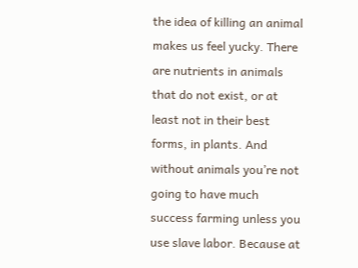the idea of killing an animal makes us feel yucky. There are nutrients in animals that do not exist, or at least not in their best forms, in plants. And without animals you’re not going to have much success farming unless you use slave labor. Because at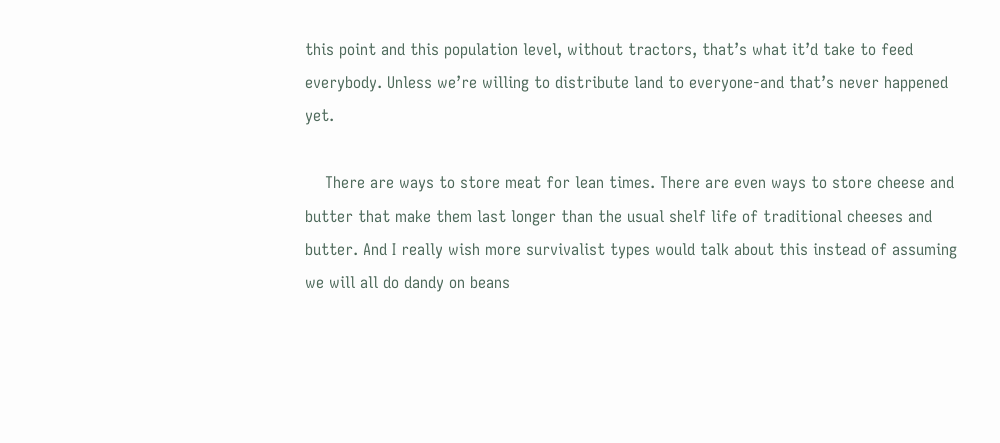this point and this population level, without tractors, that’s what it’d take to feed everybody. Unless we’re willing to distribute land to everyone-and that’s never happened yet.

    There are ways to store meat for lean times. There are even ways to store cheese and butter that make them last longer than the usual shelf life of traditional cheeses and butter. And I really wish more survivalist types would talk about this instead of assuming we will all do dandy on beans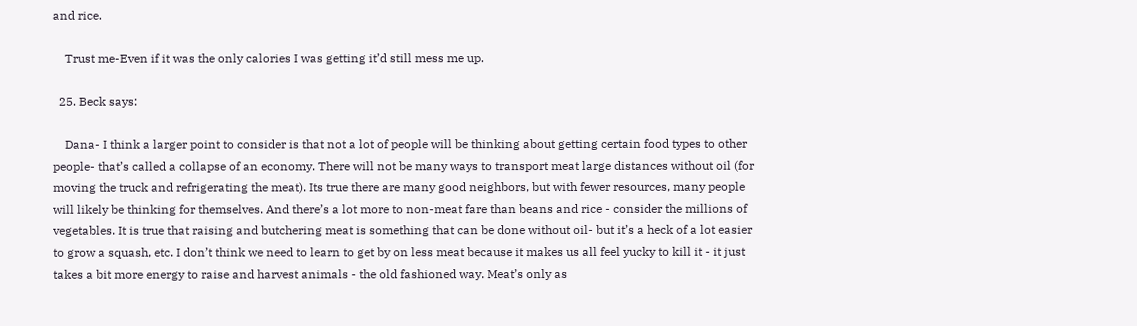and rice.

    Trust me-Even if it was the only calories I was getting it’d still mess me up.

  25. Beck says:

    Dana- I think a larger point to consider is that not a lot of people will be thinking about getting certain food types to other people- that’s called a collapse of an economy. There will not be many ways to transport meat large distances without oil (for moving the truck and refrigerating the meat). Its true there are many good neighbors, but with fewer resources, many people will likely be thinking for themselves. And there’s a lot more to non-meat fare than beans and rice - consider the millions of vegetables. It is true that raising and butchering meat is something that can be done without oil- but it’s a heck of a lot easier to grow a squash, etc. I don’t think we need to learn to get by on less meat because it makes us all feel yucky to kill it - it just takes a bit more energy to raise and harvest animals - the old fashioned way. Meat’s only as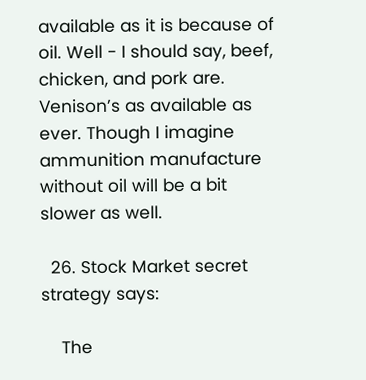available as it is because of oil. Well - I should say, beef, chicken, and pork are. Venison’s as available as ever. Though I imagine ammunition manufacture without oil will be a bit slower as well.

  26. Stock Market secret strategy says:

    The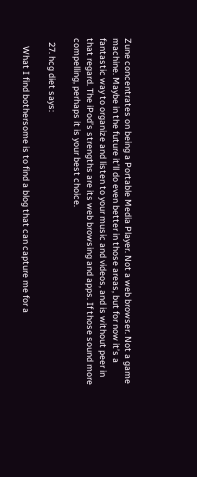Zune concentrates on being a Portable Media Player. Not a web browser. Not a game machine. Maybe in the future it’ll do even better in those areas, but for now it’s a fantastic way to organize and listen to your music and videos, and is without peer in that regard. The iPod’s strengths are its web browsing and apps. If those sound more compelling, perhaps it is your best choice.

  27. hcg diet says:

    What I find bothersome is to find a blog that can capture me for a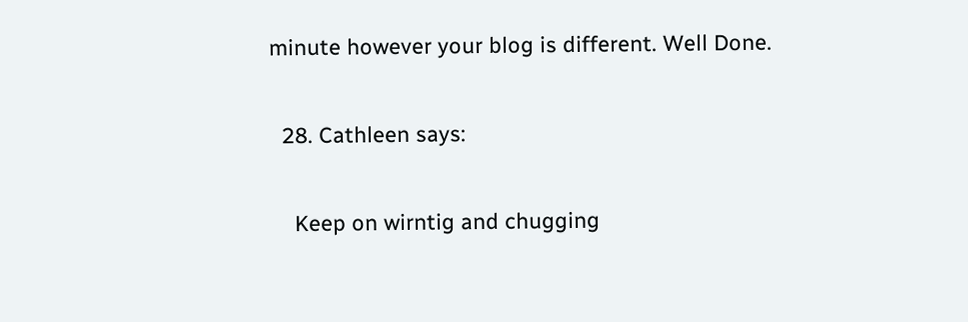minute however your blog is different. Well Done.

  28. Cathleen says:

    Keep on wirntig and chugging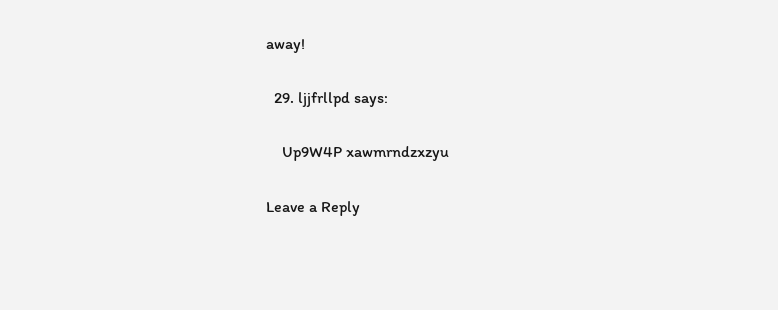away!

  29. ljjfrllpd says:

    Up9W4P xawmrndzxzyu

Leave a Reply